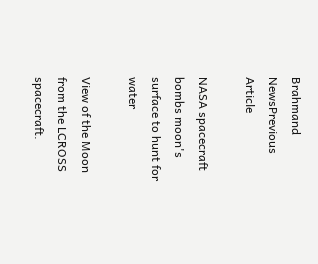Brahmand NewsPrevious Article

NASA spacecraft bombs moon's surface to hunt for water

View of the Moon from the LCROSS spacecraft.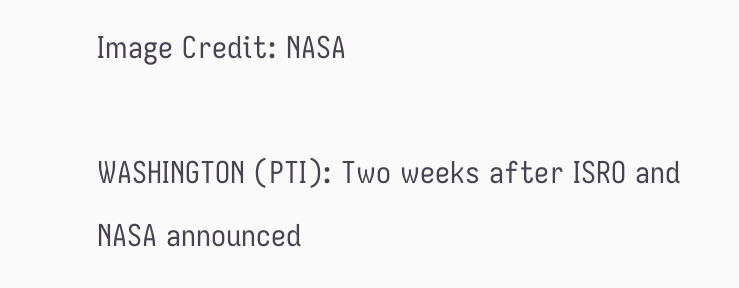Image Credit: NASA

WASHINGTON (PTI): Two weeks after ISRO and NASA announced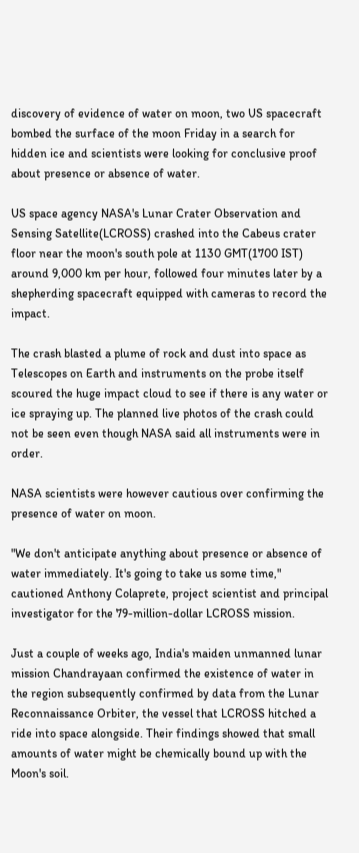discovery of evidence of water on moon, two US spacecraft bombed the surface of the moon Friday in a search for hidden ice and scientists were looking for conclusive proof about presence or absence of water.

US space agency NASA's Lunar Crater Observation and Sensing Satellite(LCROSS) crashed into the Cabeus crater floor near the moon's south pole at 1130 GMT(1700 IST) around 9,000 km per hour, followed four minutes later by a shepherding spacecraft equipped with cameras to record the impact.

The crash blasted a plume of rock and dust into space as Telescopes on Earth and instruments on the probe itself scoured the huge impact cloud to see if there is any water or ice spraying up. The planned live photos of the crash could not be seen even though NASA said all instruments were in order.

NASA scientists were however cautious over confirming the presence of water on moon.

"We don't anticipate anything about presence or absence of water immediately. It's going to take us some time," cautioned Anthony Colaprete, project scientist and principal investigator for the 79-million-dollar LCROSS mission.

Just a couple of weeks ago, India's maiden unmanned lunar mission Chandrayaan confirmed the existence of water in the region subsequently confirmed by data from the Lunar Reconnaissance Orbiter, the vessel that LCROSS hitched a ride into space alongside. Their findings showed that small amounts of water might be chemically bound up with the Moon's soil.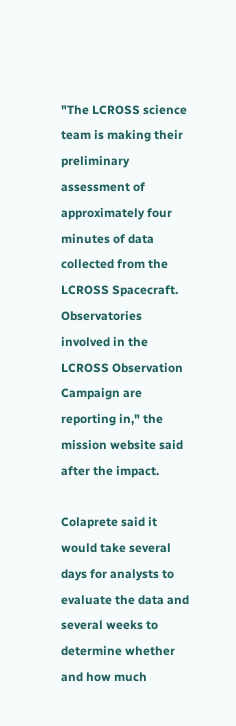"The LCROSS science team is making their preliminary assessment of approximately four minutes of data collected from the LCROSS Spacecraft. Observatories involved in the LCROSS Observation Campaign are reporting in," the mission website said after the impact.

Colaprete said it would take several days for analysts to evaluate the data and several weeks to determine whether and how much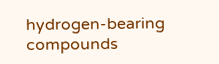hydrogen-bearing compounds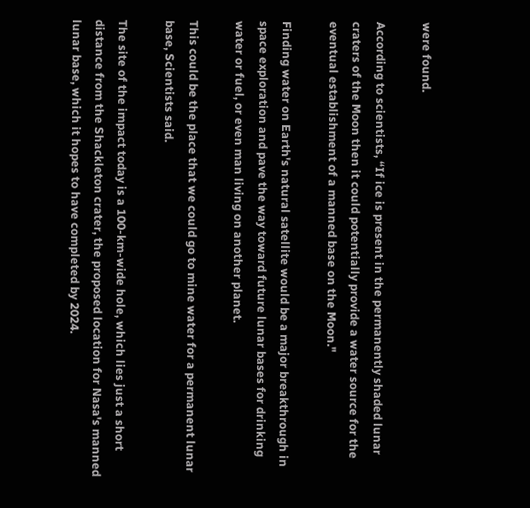were found.

According to scientists, “If ice is present in the permanently shaded lunar craters of the Moon then it could potentially provide a water source for the eventual establishment of a manned base on the Moon."

Finding water on Earth's natural satellite would be a major breakthrough in space exploration and pave the way toward future lunar bases for drinking water or fuel, or even man living on another planet.

This could be the place that we could go to mine water for a permanent lunar base, Scientists said.

The site of the impact today is a 100-km-wide hole, which lies just a short distance from the Shackleton crater, the proposed location for Nasa's manned lunar base, which it hopes to have completed by 2024.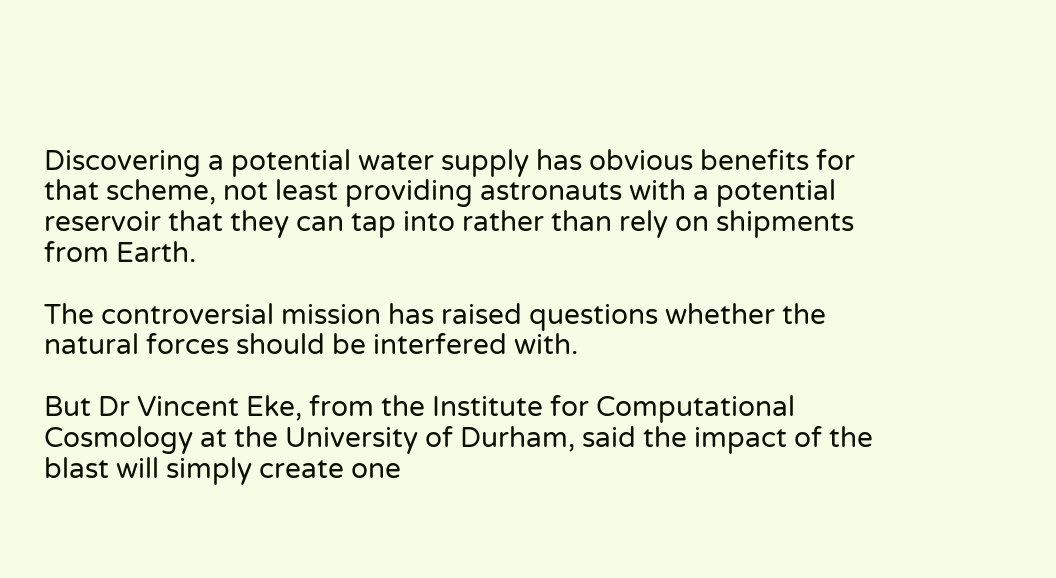Discovering a potential water supply has obvious benefits for that scheme, not least providing astronauts with a potential reservoir that they can tap into rather than rely on shipments from Earth.

The controversial mission has raised questions whether the natural forces should be interfered with.

But Dr Vincent Eke, from the Institute for Computational Cosmology at the University of Durham, said the impact of the blast will simply create one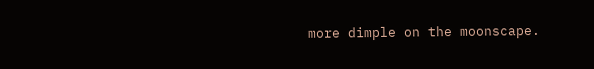more dimple on the moonscape.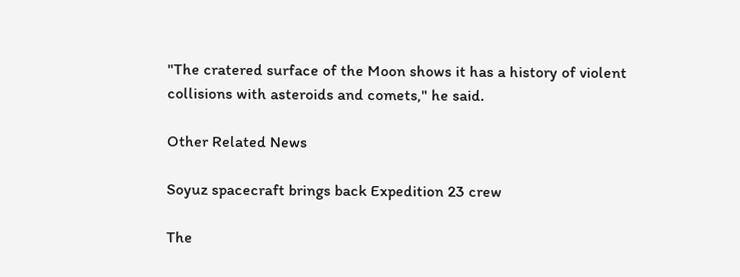"The cratered surface of the Moon shows it has a history of violent collisions with asteroids and comets," he said.

Other Related News

Soyuz spacecraft brings back Expedition 23 crew

The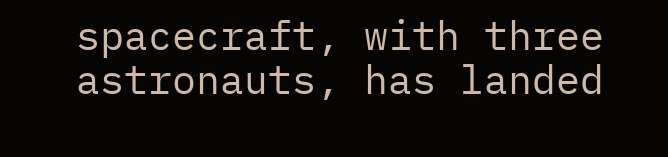spacecraft, with three astronauts, has landed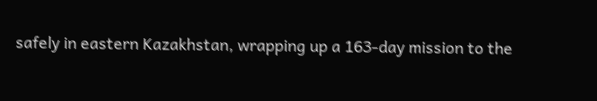safely in eastern Kazakhstan, wrapping up a 163-day mission to the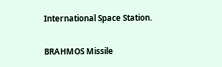International Space Station.

BRAHMOS Missile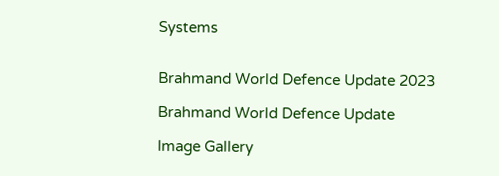Systems


Brahmand World Defence Update 2023

Brahmand World Defence Update

Image Gallery